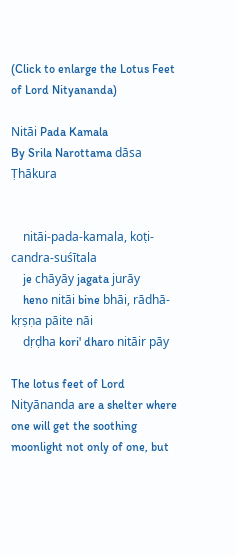(Click to enlarge the Lotus Feet of Lord Nityananda)

Nitāi Pada Kamala
By Srila Narottama dāsa Ṭhākura


    nitāi-pada-kamala, koṭi-candra-suśītala
    je chāyāy jagata jurāy
    heno nitāi bine bhāi, rādhā-kṛṣṇa pāite nāi
    dṛḍha kori' dharo nitāir pāy

The lotus feet of Lord Nityānanda are a shelter where one will get the soothing moonlight not only of one, but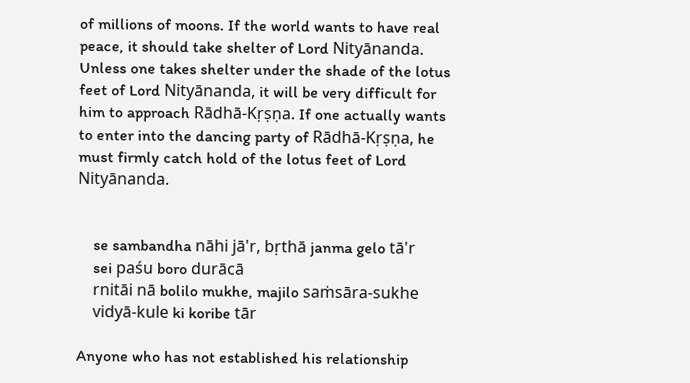of millions of moons. If the world wants to have real peace, it should take shelter of Lord Nityānanda. Unless one takes shelter under the shade of the lotus feet of Lord Nityānanda, it will be very difficult for him to approach Rādhā-Kṛṣṇa. If one actually wants to enter into the dancing party of Rādhā-Kṛṣṇa, he must firmly catch hold of the lotus feet of Lord Nityānanda.


    se sambandha nāhi jā'r, bṛthā janma gelo tā'r
    sei paśu boro durācā
    rnitāi nā bolilo mukhe, majilo saṁsāra-sukhe
    vidyā-kule ki koribe tār

Anyone who has not established his relationship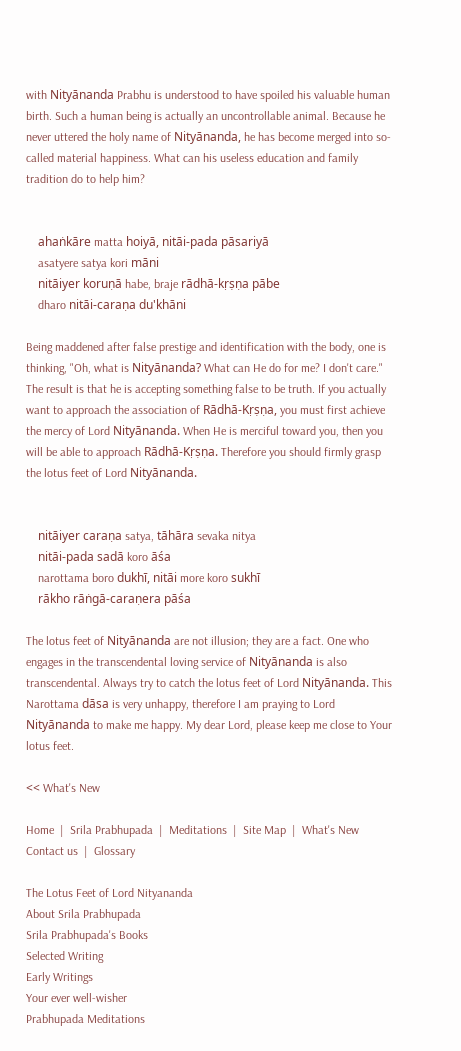with Nityānanda Prabhu is understood to have spoiled his valuable human birth. Such a human being is actually an uncontrollable animal. Because he never uttered the holy name of Nityānanda, he has become merged into so-called material happiness. What can his useless education and family tradition do to help him?


    ahaṅkāre matta hoiyā, nitāi-pada pāsariyā
    asatyere satya kori māni
    nitāiyer koruṇā habe, braje rādhā-kṛṣṇa pābe
    dharo nitāi-caraṇa du'khāni

Being maddened after false prestige and identification with the body, one is thinking, "Oh, what is Nityānanda? What can He do for me? I don't care." The result is that he is accepting something false to be truth. If you actually want to approach the association of Rādhā-Kṛṣṇa, you must first achieve the mercy of Lord Nityānanda. When He is merciful toward you, then you will be able to approach Rādhā-Kṛṣṇa. Therefore you should firmly grasp the lotus feet of Lord Nityānanda.


    nitāiyer caraṇa satya, tāhāra sevaka nitya
    nitāi-pada sadā koro āśa
    narottama boro dukhī, nitāi more koro sukhī
    rākho rāṅgā-caraṇera pāśa

The lotus feet of Nityānanda are not illusion; they are a fact. One who engages in the transcendental loving service of Nityānanda is also transcendental. Always try to catch the lotus feet of Lord Nityānanda. This Narottama dāsa is very unhappy, therefore I am praying to Lord Nityānanda to make me happy. My dear Lord, please keep me close to Your lotus feet.

<< What's New

Home  |  Srila Prabhupada  |  Meditations  |  Site Map  |  What's New Contact us  |  Glossary

The Lotus Feet of Lord Nityananda
About Srila Prabhupada
Srila Prabhupada's Books
Selected Writing
Early Writings
Your ever well-wisher
Prabhupada Meditations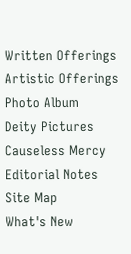Written Offerings
Artistic Offerings
Photo Album
Deity Pictures
Causeless Mercy
Editorial Notes
Site Map
What's New